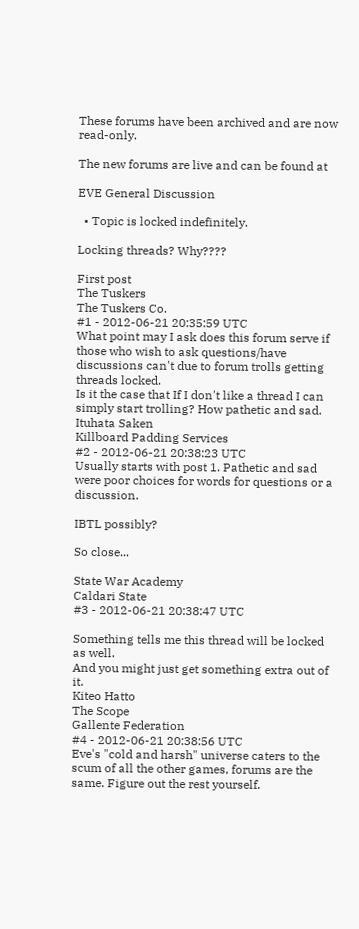These forums have been archived and are now read-only.

The new forums are live and can be found at

EVE General Discussion

  • Topic is locked indefinitely.

Locking threads? Why????

First post
The Tuskers
The Tuskers Co.
#1 - 2012-06-21 20:35:59 UTC
What point may I ask does this forum serve if those who wish to ask questions/have discussions can't due to forum trolls getting threads locked.
Is it the case that If I don't like a thread I can simply start trolling? How pathetic and sad.
Ituhata Saken
Killboard Padding Services
#2 - 2012-06-21 20:38:23 UTC
Usually starts with post 1. Pathetic and sad were poor choices for words for questions or a discussion.

IBTL possibly?

So close...

State War Academy
Caldari State
#3 - 2012-06-21 20:38:47 UTC

Something tells me this thread will be locked as well.
And you might just get something extra out of it.
Kiteo Hatto
The Scope
Gallente Federation
#4 - 2012-06-21 20:38:56 UTC
Eve's "cold and harsh" universe caters to the scum of all the other games, forums are the same. Figure out the rest yourself.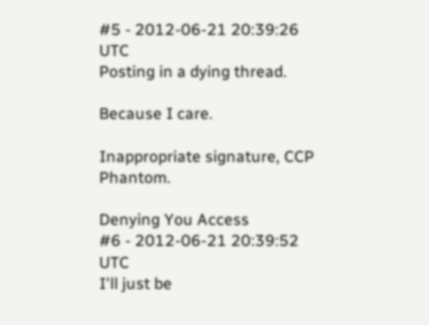#5 - 2012-06-21 20:39:26 UTC
Posting in a dying thread.

Because I care.

Inappropriate signature, CCP Phantom.

Denying You Access
#6 - 2012-06-21 20:39:52 UTC
I'll just be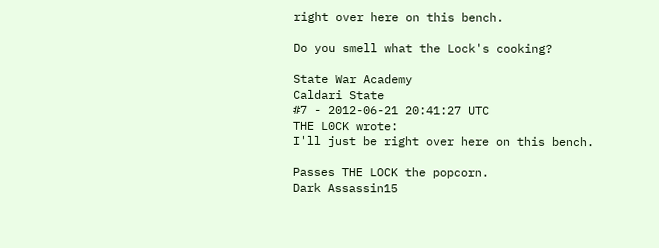right over here on this bench.

Do you smell what the Lock's cooking?

State War Academy
Caldari State
#7 - 2012-06-21 20:41:27 UTC
THE L0CK wrote:
I'll just be right over here on this bench.

Passes THE LOCK the popcorn.
Dark Assassin15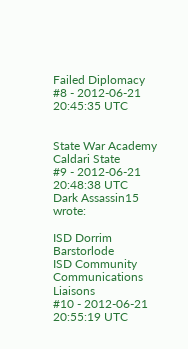Failed Diplomacy
#8 - 2012-06-21 20:45:35 UTC


State War Academy
Caldari State
#9 - 2012-06-21 20:48:38 UTC
Dark Assassin15 wrote:

ISD Dorrim Barstorlode
ISD Community Communications Liaisons
#10 - 2012-06-21 20:55:19 UTC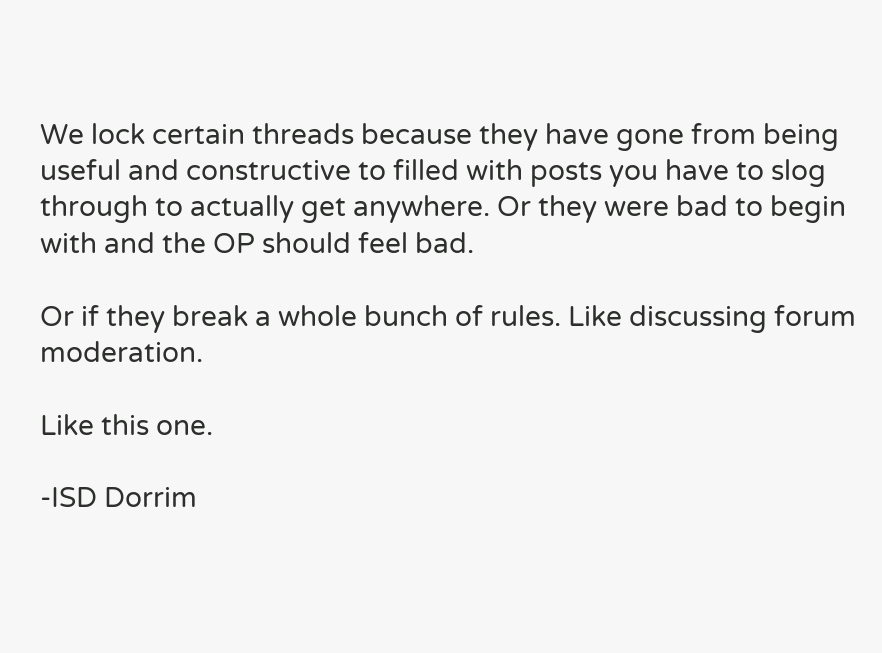We lock certain threads because they have gone from being useful and constructive to filled with posts you have to slog through to actually get anywhere. Or they were bad to begin with and the OP should feel bad.

Or if they break a whole bunch of rules. Like discussing forum moderation.

Like this one.

-ISD Dorrim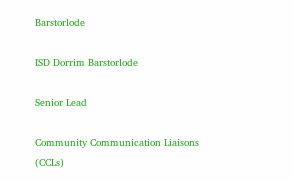Barstorlode

ISD Dorrim Barstorlode

Senior Lead

Community Communication Liaisons (CCLs)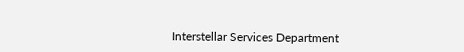Interstellar Services Department